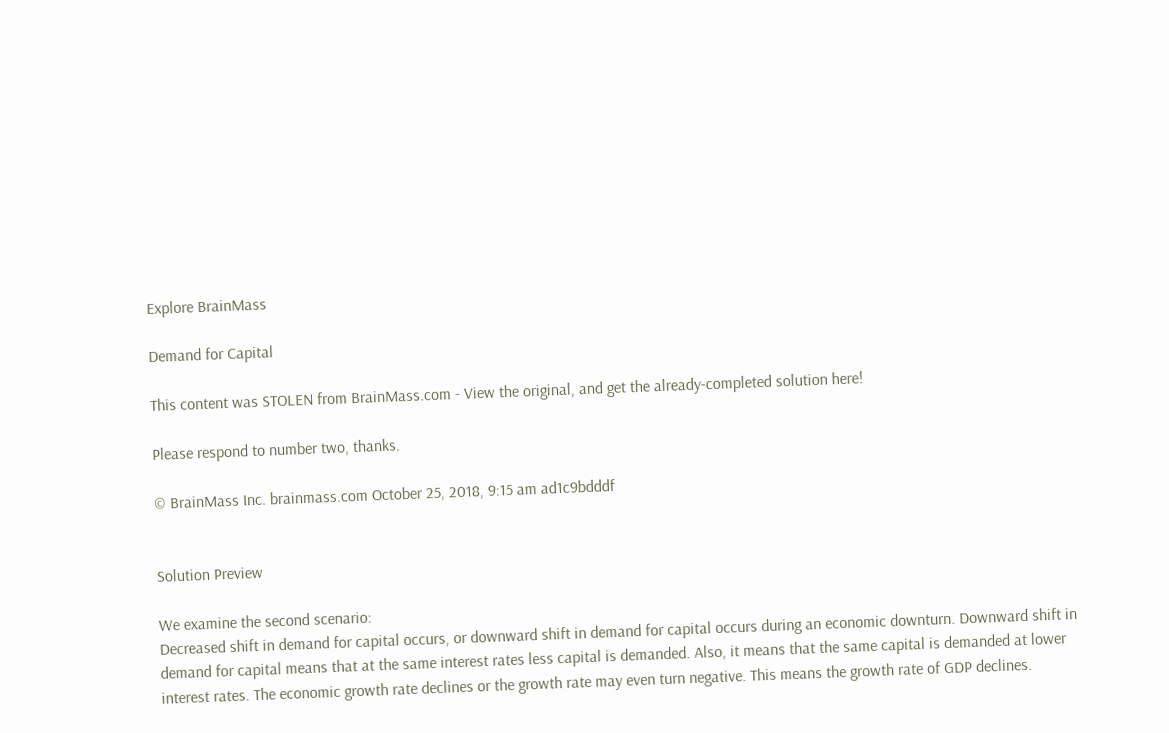Explore BrainMass

Demand for Capital

This content was STOLEN from BrainMass.com - View the original, and get the already-completed solution here!

Please respond to number two, thanks.

© BrainMass Inc. brainmass.com October 25, 2018, 9:15 am ad1c9bdddf


Solution Preview

We examine the second scenario:
Decreased shift in demand for capital occurs, or downward shift in demand for capital occurs during an economic downturn. Downward shift in demand for capital means that at the same interest rates less capital is demanded. Also, it means that the same capital is demanded at lower interest rates. The economic growth rate declines or the growth rate may even turn negative. This means the growth rate of GDP declines.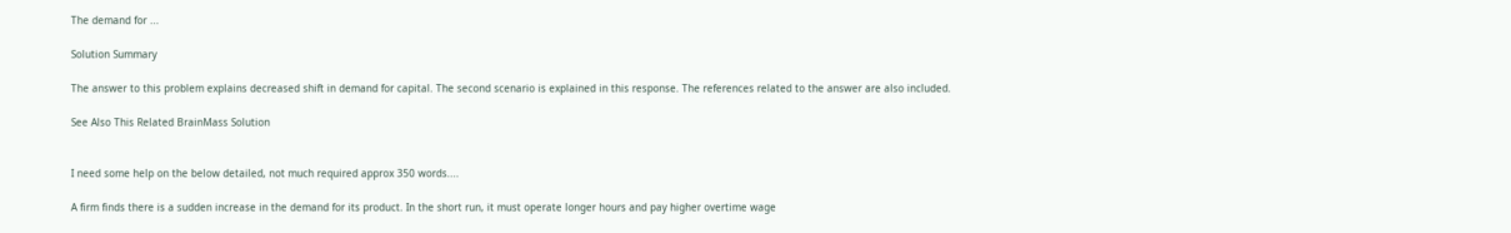The demand for ...

Solution Summary

The answer to this problem explains decreased shift in demand for capital. The second scenario is explained in this response. The references related to the answer are also included.

See Also This Related BrainMass Solution


I need some help on the below detailed, not much required approx 350 words....

A firm finds there is a sudden increase in the demand for its product. In the short run, it must operate longer hours and pay higher overtime wage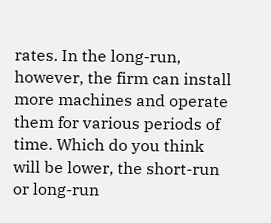rates. In the long-run, however, the firm can install more machines and operate them for various periods of time. Which do you think will be lower, the short-run or long-run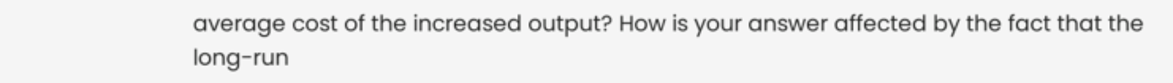average cost of the increased output? How is your answer affected by the fact that the long-run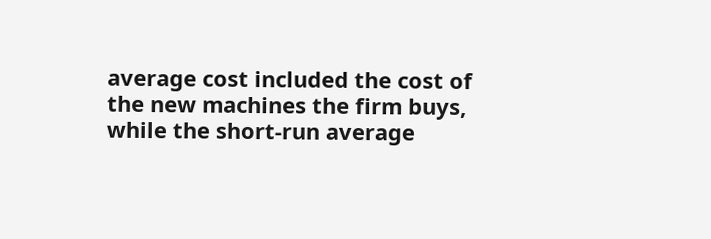average cost included the cost of the new machines the firm buys, while the short-run average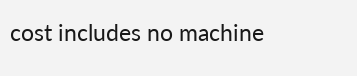cost includes no machine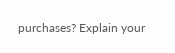purchases? Explain your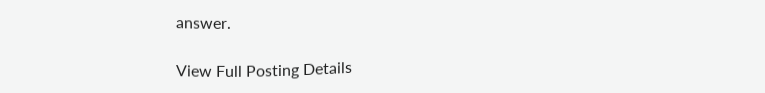answer.

View Full Posting Details